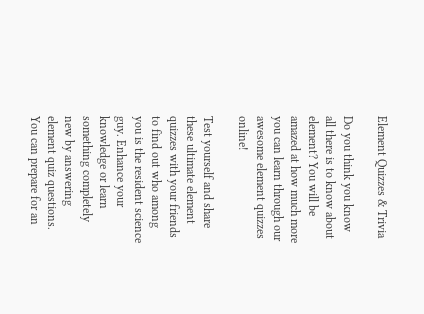Element Quizzes & Trivia

Do you think you know all there is to know about element? You will be amazed at how much more you can learn through our awesome element quizzes online!

Test yourself and share these ultimate element quizzes with your friends to find out who among you is the resident science guy. Enhance your knowledge or learn something completely new by answering element quiz questions. You can prepare for an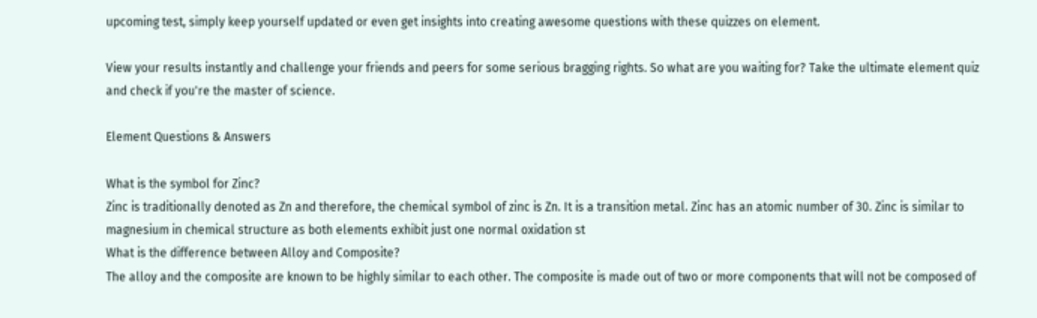upcoming test, simply keep yourself updated or even get insights into creating awesome questions with these quizzes on element.

View your results instantly and challenge your friends and peers for some serious bragging rights. So what are you waiting for? Take the ultimate element quiz and check if you're the master of science.

Element Questions & Answers

What is the symbol for Zinc?
Zinc is traditionally denoted as Zn and therefore, the chemical symbol of zinc is Zn. It is a transition metal. Zinc has an atomic number of 30. Zinc is similar to magnesium in chemical structure as both elements exhibit just one normal oxidation st
What is the difference between Alloy and Composite?
The alloy and the composite are known to be highly similar to each other. The composite is made out of two or more components that will not be composed of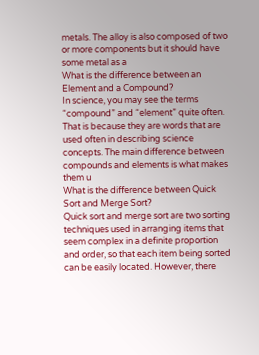metals. The alloy is also composed of two or more components but it should have some metal as a
What is the difference between an Element and a Compound?
In science, you may see the terms “compound” and “element” quite often. That is because they are words that are used often in describing science concepts. The main difference between compounds and elements is what makes them u
What is the difference between Quick Sort and Merge Sort?
Quick sort and merge sort are two sorting techniques used in arranging items that seem complex in a definite proportion and order, so that each item being sorted can be easily located. However, there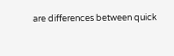are differences between quick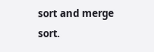sort and merge sort.